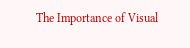The Importance of Visual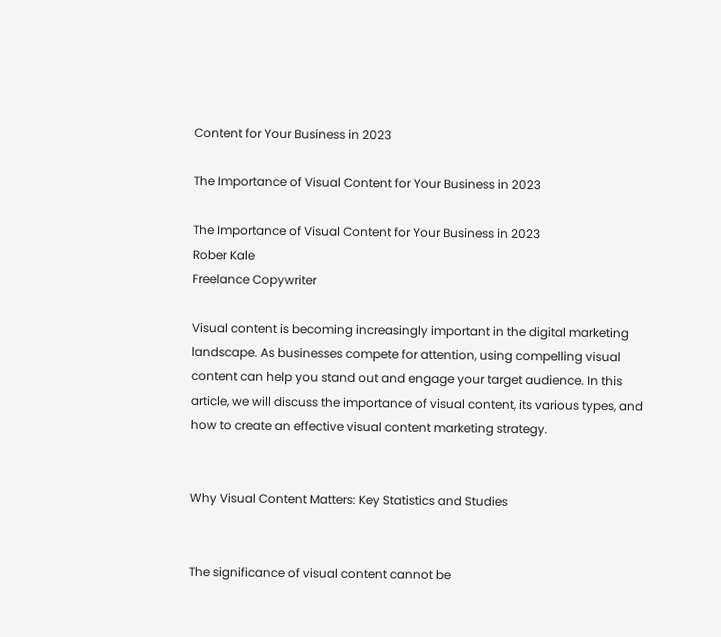Content for Your Business in 2023

The Importance of Visual Content for Your Business in 2023

The Importance of Visual Content for Your Business in 2023
Rober Kale
Freelance Copywriter

Visual content is becoming increasingly important in the digital marketing landscape. As businesses compete for attention, using compelling visual content can help you stand out and engage your target audience. In this article, we will discuss the importance of visual content, its various types, and how to create an effective visual content marketing strategy.


Why Visual Content Matters: Key Statistics and Studies


The significance of visual content cannot be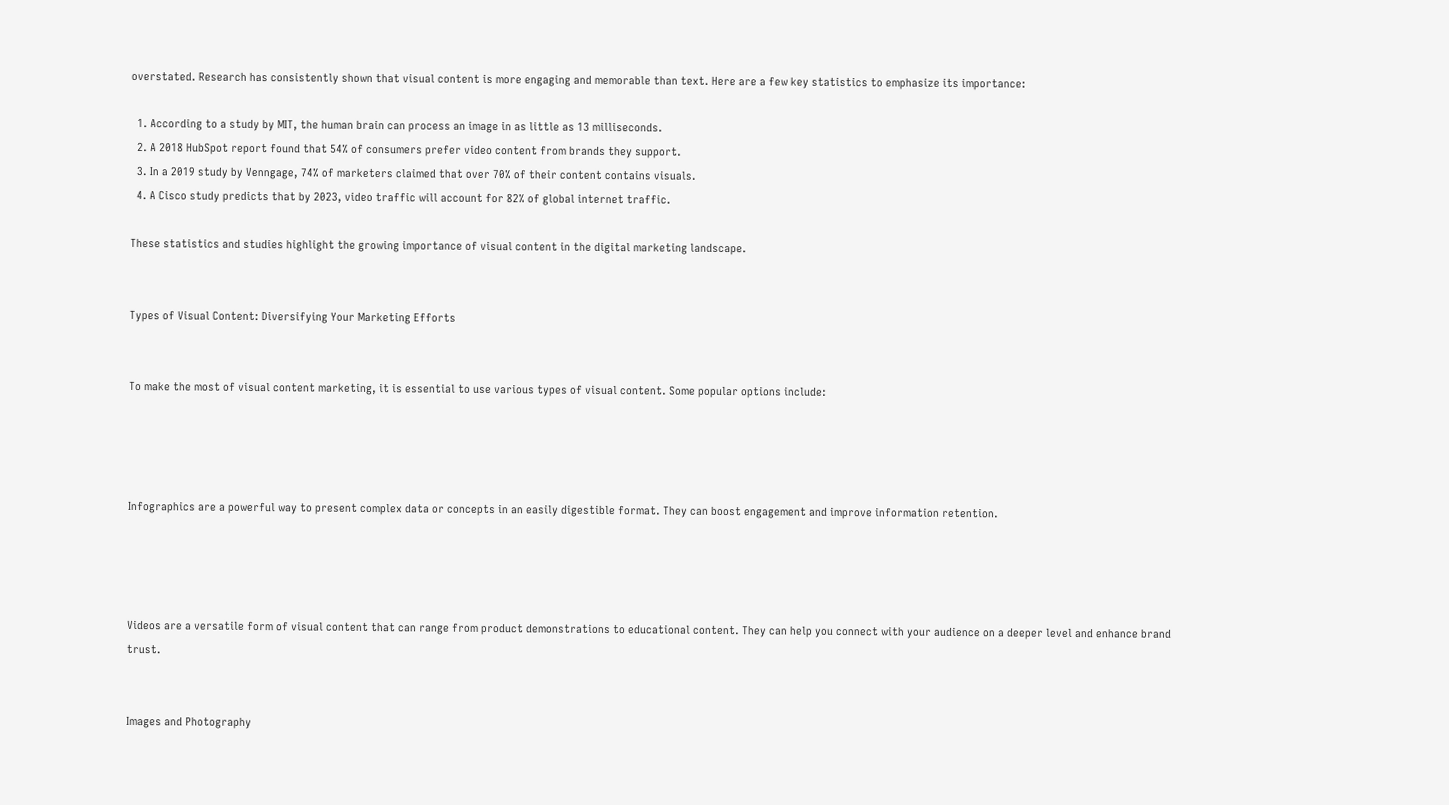overstated. Research has consistently shown that visual content is more engaging and memorable than text. Here are a few key statistics to emphasize its importance:

  1. According to a study by MIT, the human brain can process an image in as little as 13 milliseconds.
  2. A 2018 HubSpot report found that 54% of consumers prefer video content from brands they support.
  3. In a 2019 study by Venngage, 74% of marketers claimed that over 70% of their content contains visuals.
  4. A Cisco study predicts that by 2023, video traffic will account for 82% of global internet traffic.

These statistics and studies highlight the growing importance of visual content in the digital marketing landscape.


Types of Visual Content: Diversifying Your Marketing Efforts


To make the most of visual content marketing, it is essential to use various types of visual content. Some popular options include:




Infographics are a powerful way to present complex data or concepts in an easily digestible format. They can boost engagement and improve information retention.




Videos are a versatile form of visual content that can range from product demonstrations to educational content. They can help you connect with your audience on a deeper level and enhance brand trust.


Images and Photography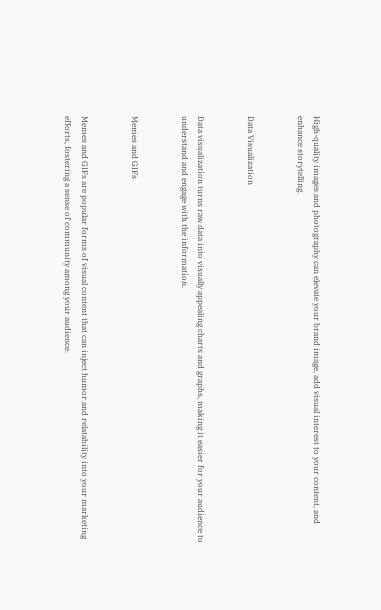High-quality images and photography can elevate your brand image, add visual interest to your content, and enhance storytelling.


Data Visualization


Data visualization turns raw data into visually appealing charts and graphs, making it easier for your audience to understand and engage with the information.


Memes and GIFs


Memes and GIFs are popular forms of visual content that can inject humor and relatability into your marketing efforts, fostering a sense of community among your audience.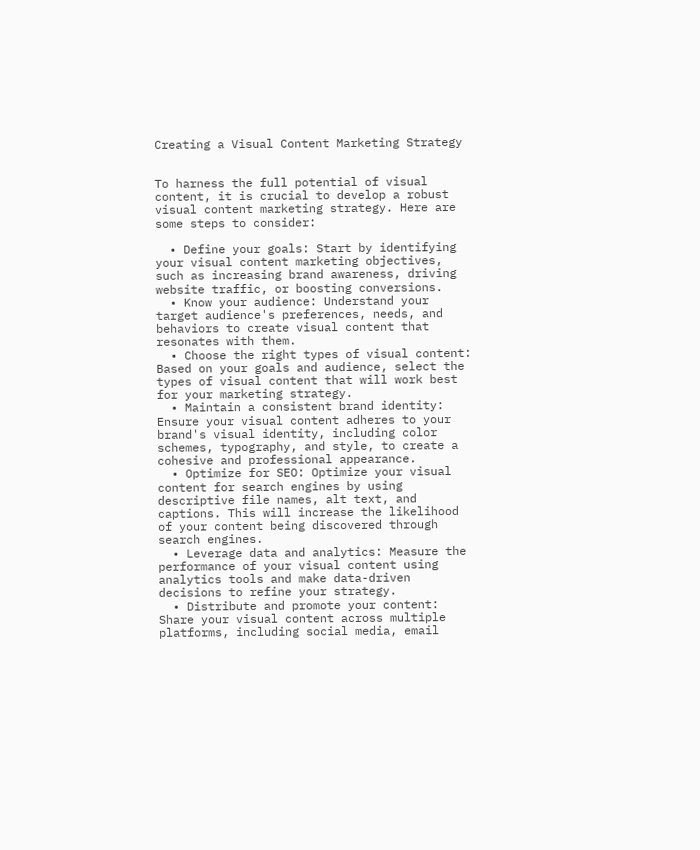Creating a Visual Content Marketing Strategy


To harness the full potential of visual content, it is crucial to develop a robust visual content marketing strategy. Here are some steps to consider:

  • Define your goals: Start by identifying your visual content marketing objectives, such as increasing brand awareness, driving website traffic, or boosting conversions.
  • Know your audience: Understand your target audience's preferences, needs, and behaviors to create visual content that resonates with them.
  • Choose the right types of visual content: Based on your goals and audience, select the types of visual content that will work best for your marketing strategy.
  • Maintain a consistent brand identity: Ensure your visual content adheres to your brand's visual identity, including color schemes, typography, and style, to create a cohesive and professional appearance.
  • Optimize for SEO: Optimize your visual content for search engines by using descriptive file names, alt text, and captions. This will increase the likelihood of your content being discovered through search engines.
  • Leverage data and analytics: Measure the performance of your visual content using analytics tools and make data-driven decisions to refine your strategy.
  • Distribute and promote your content: Share your visual content across multiple platforms, including social media, email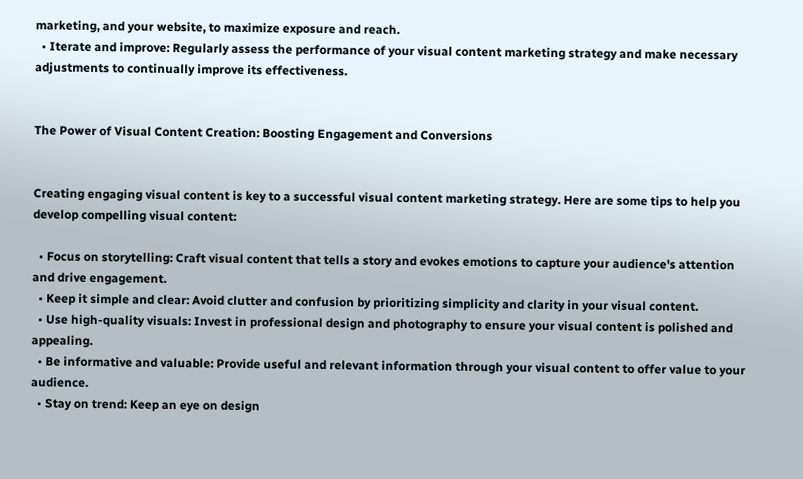marketing, and your website, to maximize exposure and reach.
  • Iterate and improve: Regularly assess the performance of your visual content marketing strategy and make necessary adjustments to continually improve its effectiveness.


The Power of Visual Content Creation: Boosting Engagement and Conversions


Creating engaging visual content is key to a successful visual content marketing strategy. Here are some tips to help you develop compelling visual content:

  • Focus on storytelling: Craft visual content that tells a story and evokes emotions to capture your audience's attention and drive engagement.
  • Keep it simple and clear: Avoid clutter and confusion by prioritizing simplicity and clarity in your visual content.
  • Use high-quality visuals: Invest in professional design and photography to ensure your visual content is polished and appealing.
  • Be informative and valuable: Provide useful and relevant information through your visual content to offer value to your audience.
  • Stay on trend: Keep an eye on design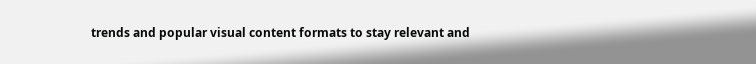trends and popular visual content formats to stay relevant and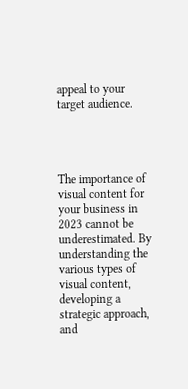appeal to your target audience.




The importance of visual content for your business in 2023 cannot be underestimated. By understanding the various types of visual content, developing a strategic approach, and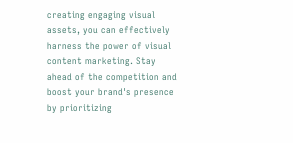creating engaging visual assets, you can effectively harness the power of visual content marketing. Stay ahead of the competition and boost your brand's presence by prioritizing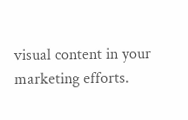visual content in your marketing efforts.